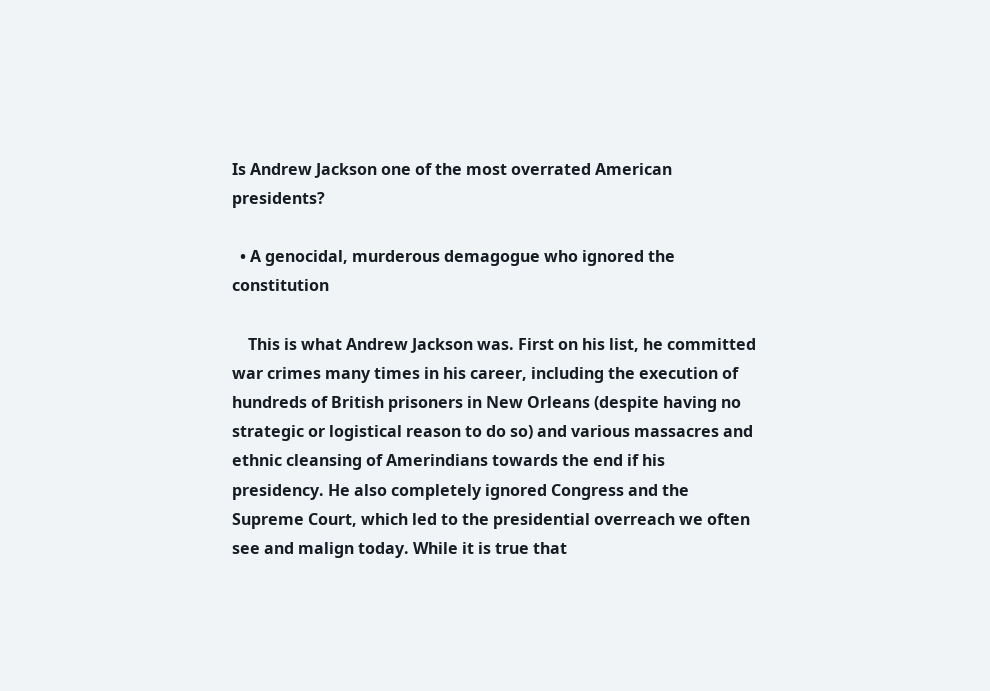Is Andrew Jackson one of the most overrated American presidents?

  • A genocidal, murderous demagogue who ignored the constitution

    This is what Andrew Jackson was. First on his list, he committed war crimes many times in his career, including the execution of hundreds of British prisoners in New Orleans (despite having no strategic or logistical reason to do so) and various massacres and ethnic cleansing of Amerindians towards the end if his presidency. He also completely ignored Congress and the Supreme Court, which led to the presidential overreach we often see and malign today. While it is true that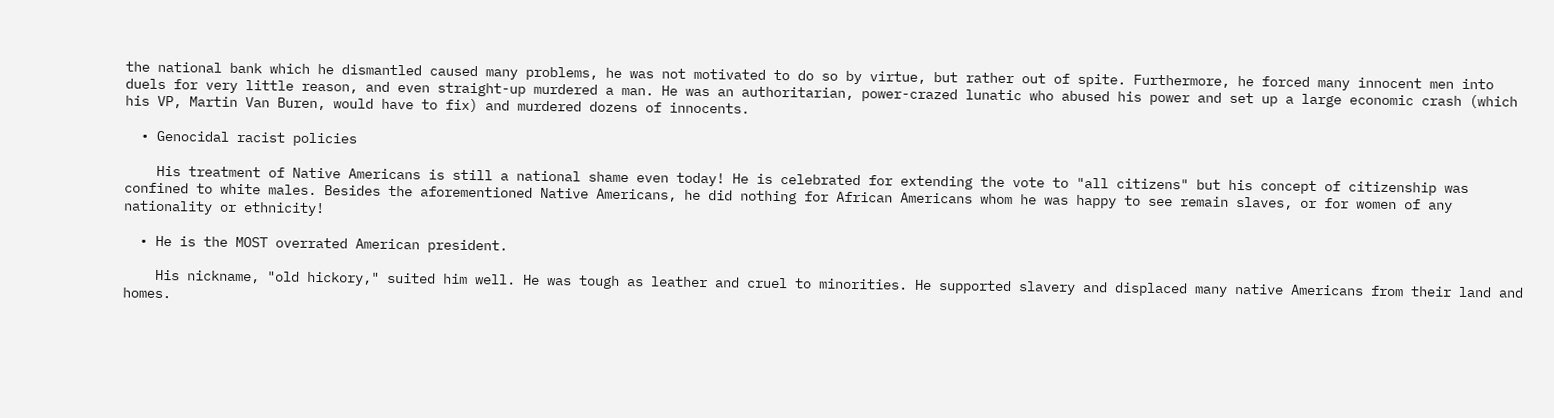the national bank which he dismantled caused many problems, he was not motivated to do so by virtue, but rather out of spite. Furthermore, he forced many innocent men into duels for very little reason, and even straight-up murdered a man. He was an authoritarian, power-crazed lunatic who abused his power and set up a large economic crash (which his VP, Martin Van Buren, would have to fix) and murdered dozens of innocents.

  • Genocidal racist policies

    His treatment of Native Americans is still a national shame even today! He is celebrated for extending the vote to "all citizens" but his concept of citizenship was confined to white males. Besides the aforementioned Native Americans, he did nothing for African Americans whom he was happy to see remain slaves, or for women of any nationality or ethnicity!

  • He is the MOST overrated American president.

    His nickname, "old hickory," suited him well. He was tough as leather and cruel to minorities. He supported slavery and displaced many native Americans from their land and homes.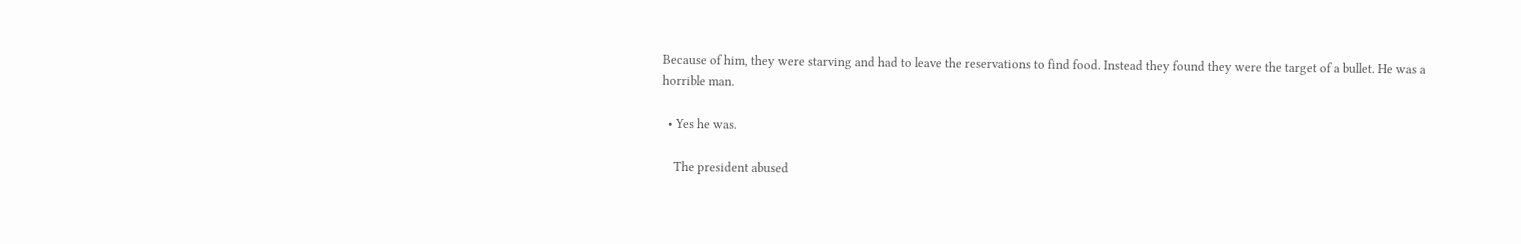Because of him, they were starving and had to leave the reservations to find food. Instead they found they were the target of a bullet. He was a horrible man.

  • Yes he was.

    The president abused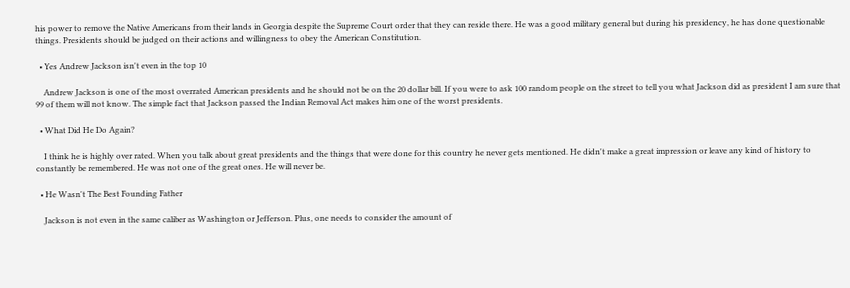his power to remove the Native Americans from their lands in Georgia despite the Supreme Court order that they can reside there. He was a good military general but during his presidency, he has done questionable things. Presidents should be judged on their actions and willingness to obey the American Constitution.

  • Yes Andrew Jackson isn't even in the top 10

    Andrew Jackson is one of the most overrated American presidents and he should not be on the 20 dollar bill. If you were to ask 100 random people on the street to tell you what Jackson did as president I am sure that 99 of them will not know. The simple fact that Jackson passed the Indian Removal Act makes him one of the worst presidents.

  • What Did He Do Again?

    I think he is highly over rated. When you talk about great presidents and the things that were done for this country he never gets mentioned. He didn't make a great impression or leave any kind of history to constantly be remembered. He was not one of the great ones. He will never be.

  • He Wasn't The Best Founding Father

    Jackson is not even in the same caliber as Washington or Jefferson. Plus, one needs to consider the amount of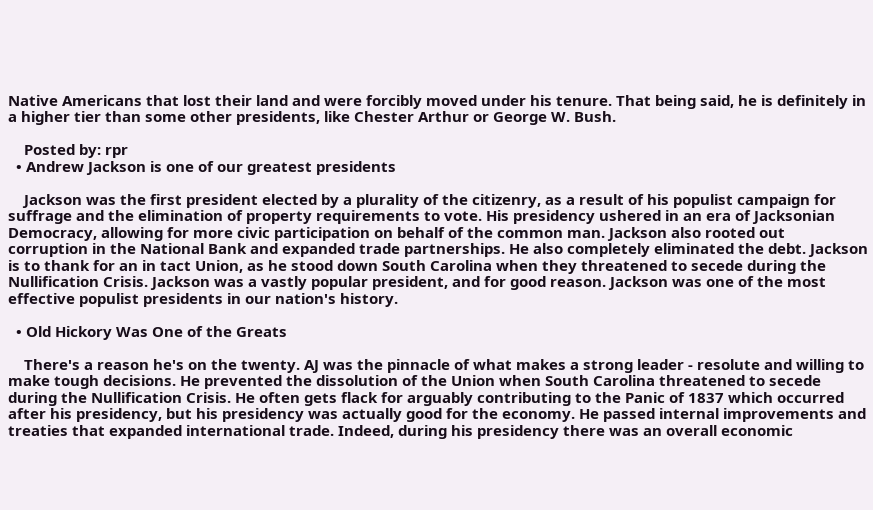Native Americans that lost their land and were forcibly moved under his tenure. That being said, he is definitely in a higher tier than some other presidents, like Chester Arthur or George W. Bush.

    Posted by: rpr
  • Andrew Jackson is one of our greatest presidents

    Jackson was the first president elected by a plurality of the citizenry, as a result of his populist campaign for suffrage and the elimination of property requirements to vote. His presidency ushered in an era of Jacksonian Democracy, allowing for more civic participation on behalf of the common man. Jackson also rooted out corruption in the National Bank and expanded trade partnerships. He also completely eliminated the debt. Jackson is to thank for an in tact Union, as he stood down South Carolina when they threatened to secede during the Nullification Crisis. Jackson was a vastly popular president, and for good reason. Jackson was one of the most effective populist presidents in our nation's history.

  • Old Hickory Was One of the Greats

    There's a reason he's on the twenty. AJ was the pinnacle of what makes a strong leader - resolute and willing to make tough decisions. He prevented the dissolution of the Union when South Carolina threatened to secede during the Nullification Crisis. He often gets flack for arguably contributing to the Panic of 1837 which occurred after his presidency, but his presidency was actually good for the economy. He passed internal improvements and treaties that expanded international trade. Indeed, during his presidency there was an overall economic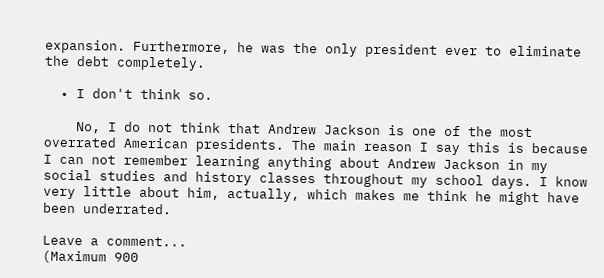expansion. Furthermore, he was the only president ever to eliminate the debt completely.

  • I don't think so.

    No, I do not think that Andrew Jackson is one of the most overrated American presidents. The main reason I say this is because I can not remember learning anything about Andrew Jackson in my social studies and history classes throughout my school days. I know very little about him, actually, which makes me think he might have been underrated.

Leave a comment...
(Maximum 900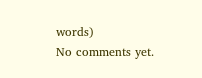words)
No comments yet.